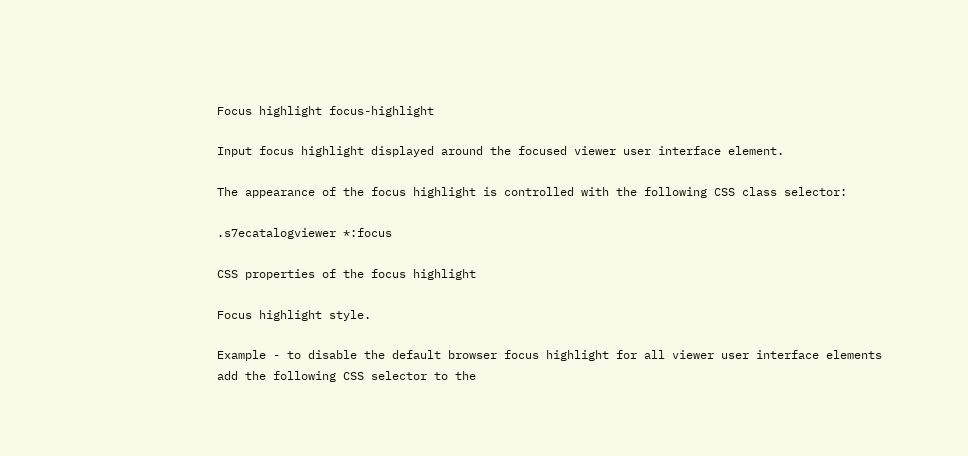Focus highlight focus-highlight

Input focus highlight displayed around the focused viewer user interface element.

The appearance of the focus highlight is controlled with the following CSS class selector:

.s7ecatalogviewer *:focus

CSS properties of the focus highlight

Focus highlight style.

Example - to disable the default browser focus highlight for all viewer user interface elements add the following CSS selector to the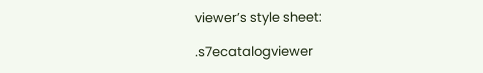viewer’s style sheet:

.s7ecatalogviewer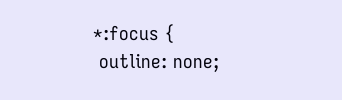*:focus {
 outline: none;